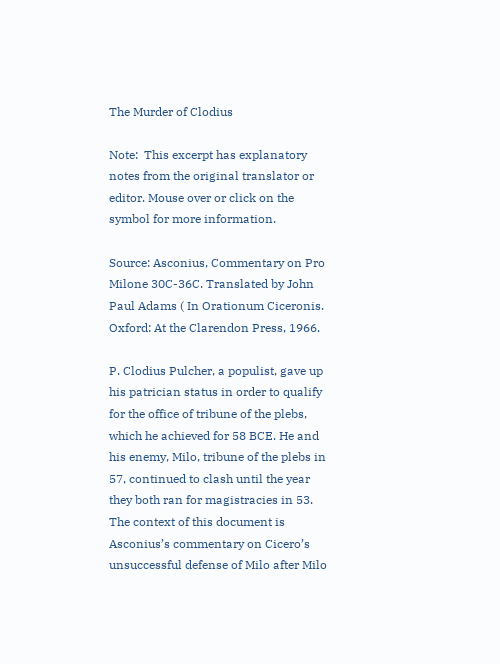The Murder of Clodius

Note:  This excerpt has explanatory notes from the original translator or editor. Mouse over or click on the symbol for more information.

Source: Asconius, Commentary on Pro Milone 30C-36C. Translated by John Paul Adams ( In Orationum Ciceronis. Oxford: At the Clarendon Press, 1966.

P. Clodius Pulcher, a populist, gave up his patrician status in order to qualify for the office of tribune of the plebs, which he achieved for 58 BCE. He and his enemy, Milo, tribune of the plebs in 57, continued to clash until the year they both ran for magistracies in 53. The context of this document is Asconius’s commentary on Cicero’s unsuccessful defense of Milo after Milo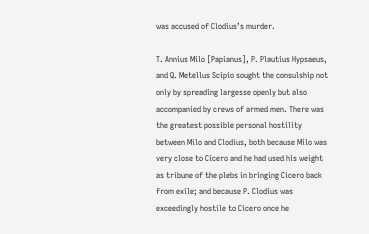was accused of Clodius’s murder.

T. Annius Milo [Papianus], P. Plautius Hypsaeus, and Q. Metellus Scipio sought the consulship not only by spreading largesse openly but also accompanied by crews of armed men. There was the greatest possible personal hostility between Milo and Clodius, both because Milo was very close to Cicero and he had used his weight as tribune of the plebs in bringing Cicero back from exile; and because P. Clodius was exceedingly hostile to Cicero once he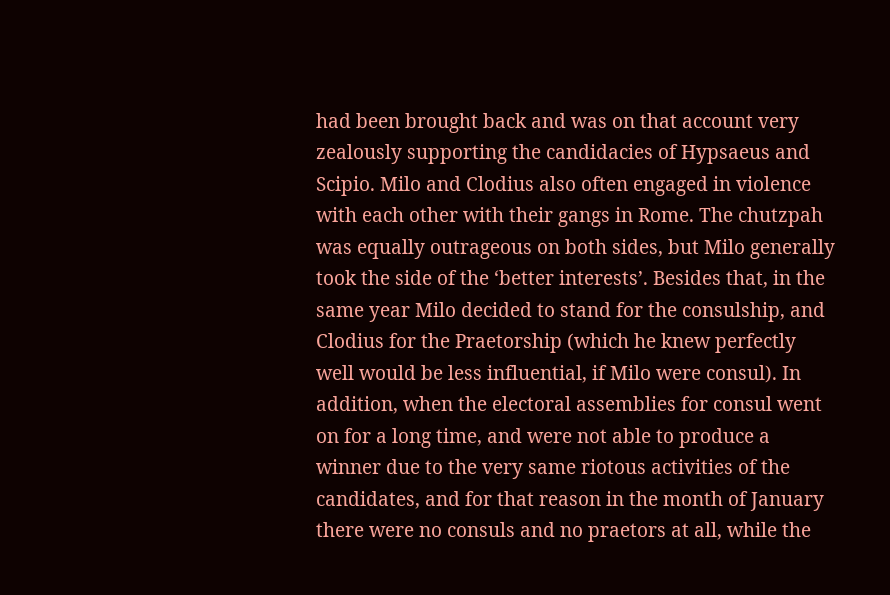had been brought back and was on that account very zealously supporting the candidacies of Hypsaeus and Scipio. Milo and Clodius also often engaged in violence with each other with their gangs in Rome. The chutzpah was equally outrageous on both sides, but Milo generally took the side of the ‘better interests’. Besides that, in the same year Milo decided to stand for the consulship, and Clodius for the Praetorship (which he knew perfectly well would be less influential, if Milo were consul). In addition, when the electoral assemblies for consul went on for a long time, and were not able to produce a winner due to the very same riotous activities of the candidates, and for that reason in the month of January there were no consuls and no praetors at all, while the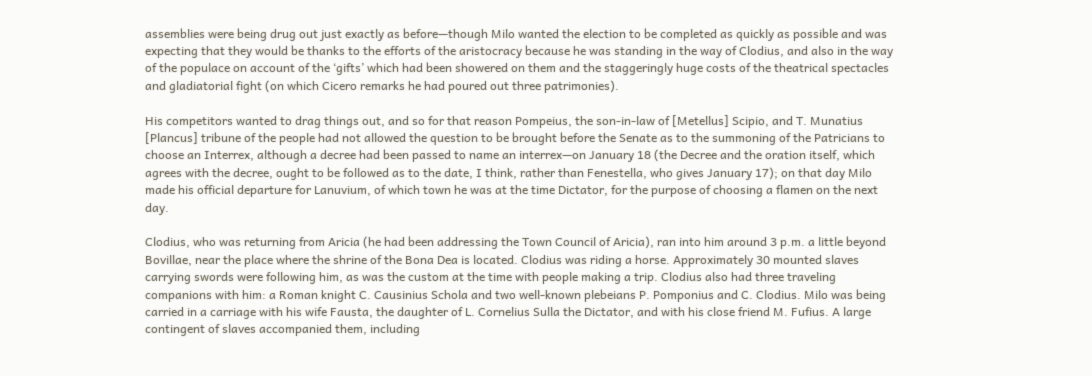assemblies were being drug out just exactly as before—though Milo wanted the election to be completed as quickly as possible and was expecting that they would be thanks to the efforts of the aristocracy because he was standing in the way of Clodius, and also in the way of the populace on account of the ‘gifts’ which had been showered on them and the staggeringly huge costs of the theatrical spectacles and gladiatorial fight (on which Cicero remarks he had poured out three patrimonies).

His competitors wanted to drag things out, and so for that reason Pompeius, the son-in-law of [Metellus] Scipio, and T. Munatius [Plancus] tribune of the people had not allowed the question to be brought before the Senate as to the summoning of the Patricians to choose an Interrex, although a decree had been passed to name an interrex—on January 18 (the Decree and the oration itself, which agrees with the decree, ought to be followed as to the date, I think, rather than Fenestella, who gives January 17); on that day Milo made his official departure for Lanuvium, of which town he was at the time Dictator, for the purpose of choosing a flamen on the next day.

Clodius, who was returning from Aricia (he had been addressing the Town Council of Aricia), ran into him around 3 p.m. a little beyond Bovillae, near the place where the shrine of the Bona Dea is located. Clodius was riding a horse. Approximately 30 mounted slaves carrying swords were following him, as was the custom at the time with people making a trip. Clodius also had three traveling companions with him: a Roman knight C. Causinius Schola and two well-known plebeians P. Pomponius and C. Clodius. Milo was being carried in a carriage with his wife Fausta, the daughter of L. Cornelius Sulla the Dictator, and with his close friend M. Fufius. A large contingent of slaves accompanied them, including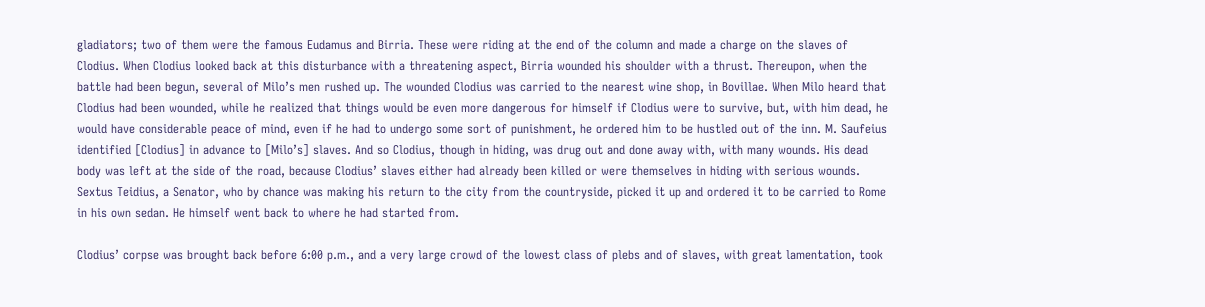gladiators; two of them were the famous Eudamus and Birria. These were riding at the end of the column and made a charge on the slaves of Clodius. When Clodius looked back at this disturbance with a threatening aspect, Birria wounded his shoulder with a thrust. Thereupon, when the battle had been begun, several of Milo’s men rushed up. The wounded Clodius was carried to the nearest wine shop, in Bovillae. When Milo heard that Clodius had been wounded, while he realized that things would be even more dangerous for himself if Clodius were to survive, but, with him dead, he would have considerable peace of mind, even if he had to undergo some sort of punishment, he ordered him to be hustled out of the inn. M. Saufeius identified [Clodius] in advance to [Milo’s] slaves. And so Clodius, though in hiding, was drug out and done away with, with many wounds. His dead body was left at the side of the road, because Clodius’ slaves either had already been killed or were themselves in hiding with serious wounds. Sextus Teidius, a Senator, who by chance was making his return to the city from the countryside, picked it up and ordered it to be carried to Rome in his own sedan. He himself went back to where he had started from.

Clodius’ corpse was brought back before 6:00 p.m., and a very large crowd of the lowest class of plebs and of slaves, with great lamentation, took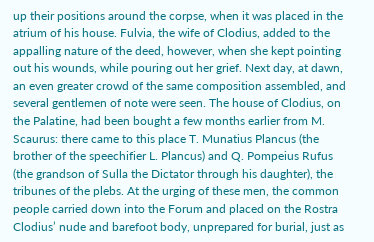up their positions around the corpse, when it was placed in the atrium of his house. Fulvia, the wife of Clodius, added to the appalling nature of the deed, however, when she kept pointing out his wounds, while pouring out her grief. Next day, at dawn, an even greater crowd of the same composition assembled, and several gentlemen of note were seen. The house of Clodius, on the Palatine, had been bought a few months earlier from M. Scaurus: there came to this place T. Munatius Plancus (the brother of the speechifier L. Plancus) and Q. Pompeius Rufus (the grandson of Sulla the Dictator through his daughter), the tribunes of the plebs. At the urging of these men, the common people carried down into the Forum and placed on the Rostra Clodius’ nude and barefoot body, unprepared for burial, just as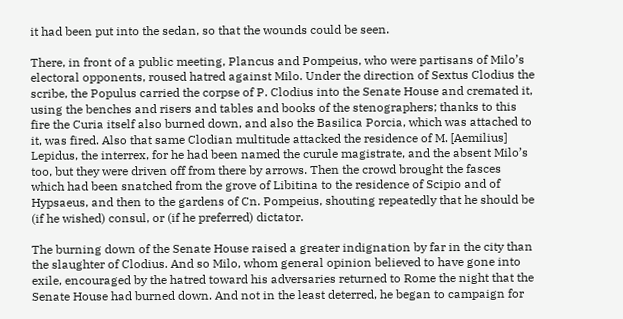it had been put into the sedan, so that the wounds could be seen.

There, in front of a public meeting, Plancus and Pompeius, who were partisans of Milo’s electoral opponents, roused hatred against Milo. Under the direction of Sextus Clodius the scribe, the Populus carried the corpse of P. Clodius into the Senate House and cremated it, using the benches and risers and tables and books of the stenographers; thanks to this fire the Curia itself also burned down, and also the Basilica Porcia, which was attached to it, was fired. Also that same Clodian multitude attacked the residence of M. [Aemilius] Lepidus, the interrex, for he had been named the curule magistrate, and the absent Milo’s too, but they were driven off from there by arrows. Then the crowd brought the fasces which had been snatched from the grove of Libitina to the residence of Scipio and of Hypsaeus, and then to the gardens of Cn. Pompeius, shouting repeatedly that he should be (if he wished) consul, or (if he preferred) dictator.

The burning down of the Senate House raised a greater indignation by far in the city than the slaughter of Clodius. And so Milo, whom general opinion believed to have gone into exile, encouraged by the hatred toward his adversaries returned to Rome the night that the Senate House had burned down. And not in the least deterred, he began to campaign for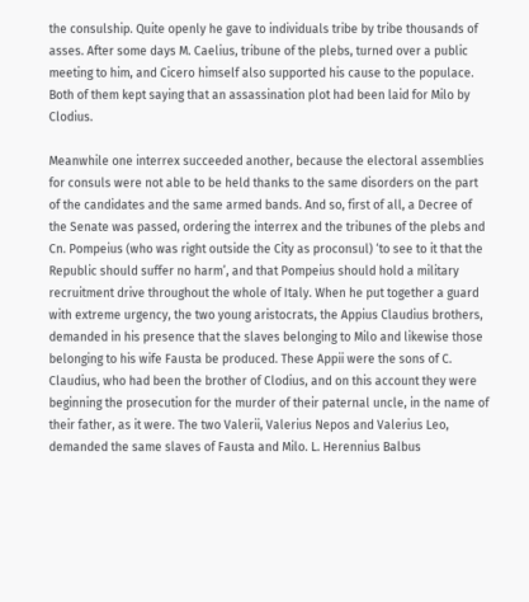the consulship. Quite openly he gave to individuals tribe by tribe thousands of asses. After some days M. Caelius, tribune of the plebs, turned over a public meeting to him, and Cicero himself also supported his cause to the populace. Both of them kept saying that an assassination plot had been laid for Milo by Clodius.

Meanwhile one interrex succeeded another, because the electoral assemblies for consuls were not able to be held thanks to the same disorders on the part of the candidates and the same armed bands. And so, first of all, a Decree of the Senate was passed, ordering the interrex and the tribunes of the plebs and Cn. Pompeius (who was right outside the City as proconsul) ‘to see to it that the Republic should suffer no harm’, and that Pompeius should hold a military recruitment drive throughout the whole of Italy. When he put together a guard with extreme urgency, the two young aristocrats, the Appius Claudius brothers, demanded in his presence that the slaves belonging to Milo and likewise those belonging to his wife Fausta be produced. These Appii were the sons of C. Claudius, who had been the brother of Clodius, and on this account they were beginning the prosecution for the murder of their paternal uncle, in the name of their father, as it were. The two Valerii, Valerius Nepos and Valerius Leo, demanded the same slaves of Fausta and Milo. L. Herennius Balbus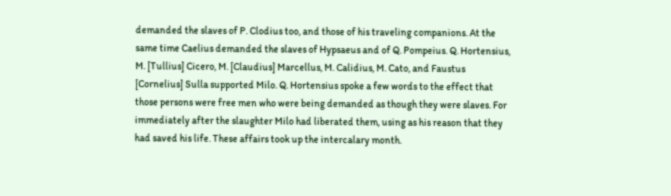demanded the slaves of P. Clodius too, and those of his traveling companions. At the same time Caelius demanded the slaves of Hypsaeus and of Q. Pompeius. Q. Hortensius, M. [Tullius] Cicero, M. [Claudius] Marcellus, M. Calidius, M. Cato, and Faustus [Cornelius] Sulla supported Milo. Q. Hortensius spoke a few words to the effect that those persons were free men who were being demanded as though they were slaves. For immediately after the slaughter Milo had liberated them, using as his reason that they had saved his life. These affairs took up the intercalary month.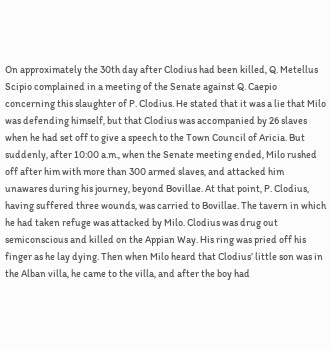On approximately the 30th day after Clodius had been killed, Q. Metellus Scipio complained in a meeting of the Senate against Q. Caepio concerning this slaughter of P. Clodius. He stated that it was a lie that Milo was defending himself, but that Clodius was accompanied by 26 slaves when he had set off to give a speech to the Town Council of Aricia. But suddenly, after 10:00 a.m., when the Senate meeting ended, Milo rushed off after him with more than 300 armed slaves, and attacked him unawares during his journey, beyond Bovillae. At that point, P. Clodius, having suffered three wounds, was carried to Bovillae. The tavern in which he had taken refuge was attacked by Milo. Clodius was drug out semiconscious and killed on the Appian Way. His ring was pried off his finger as he lay dying. Then when Milo heard that Clodius’ little son was in the Alban villa, he came to the villa, and after the boy had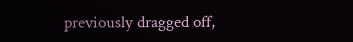previously dragged off,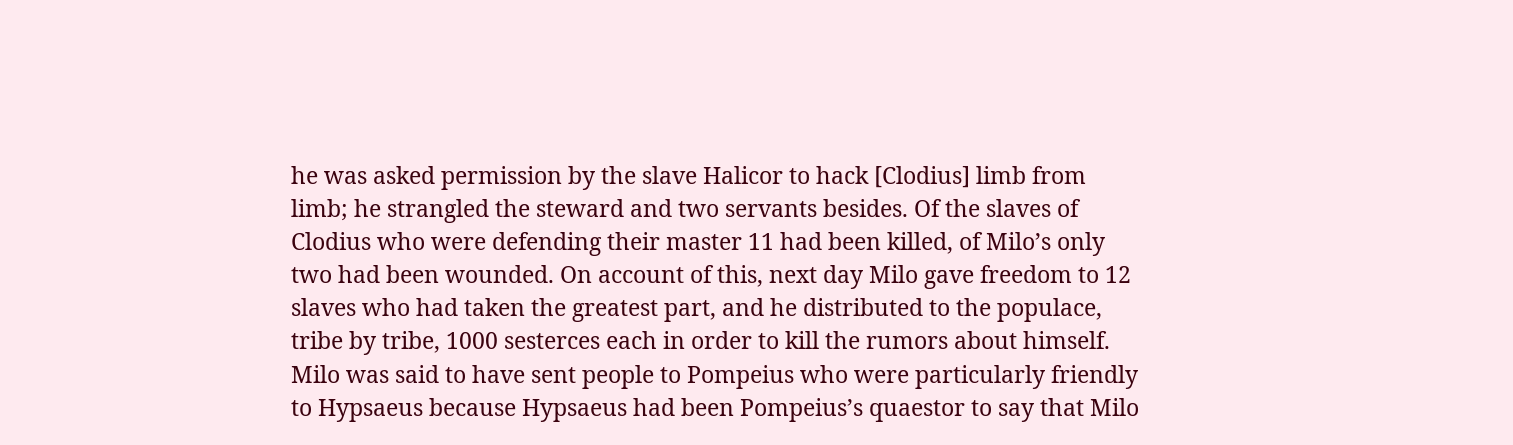he was asked permission by the slave Halicor to hack [Clodius] limb from limb; he strangled the steward and two servants besides. Of the slaves of Clodius who were defending their master 11 had been killed, of Milo’s only two had been wounded. On account of this, next day Milo gave freedom to 12 slaves who had taken the greatest part, and he distributed to the populace, tribe by tribe, 1000 sesterces each in order to kill the rumors about himself. Milo was said to have sent people to Pompeius who were particularly friendly to Hypsaeus because Hypsaeus had been Pompeius’s quaestor to say that Milo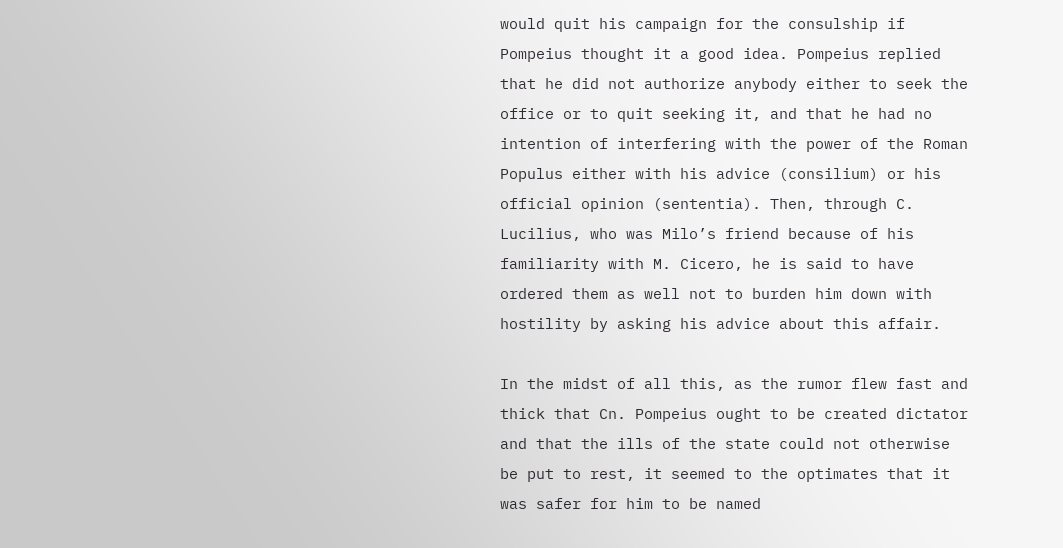would quit his campaign for the consulship if Pompeius thought it a good idea. Pompeius replied that he did not authorize anybody either to seek the office or to quit seeking it, and that he had no intention of interfering with the power of the Roman Populus either with his advice (consilium) or his official opinion (sententia). Then, through C. Lucilius, who was Milo’s friend because of his familiarity with M. Cicero, he is said to have ordered them as well not to burden him down with hostility by asking his advice about this affair.

In the midst of all this, as the rumor flew fast and thick that Cn. Pompeius ought to be created dictator and that the ills of the state could not otherwise be put to rest, it seemed to the optimates that it was safer for him to be named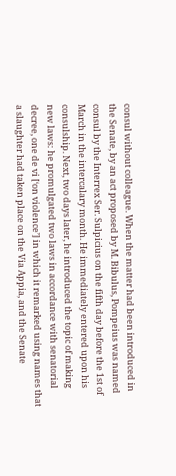consul without colleague. When the matter had been introduced in the Senate, by an act proposed by M. Bibulus, Pompeius was named consul by the Interrex Ser. Sulpicius on the fifth day before the 1st of March in the intercalary month. He immediately entered upon his consulship. Next, two days later, he introduced the topic of making new laws: he promulgated two laws in accordance with senatorial decree, one de vi [‘on violence’] in which it remarked using names that a slaughter had taken place on the Via Appia, and the Senate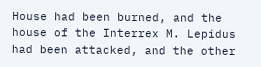House had been burned, and the house of the Interrex M. Lepidus had been attacked, and the other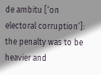de ambitu [‘on electoral corruption’]: the penalty was to be heavier and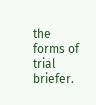the forms of trial briefer.